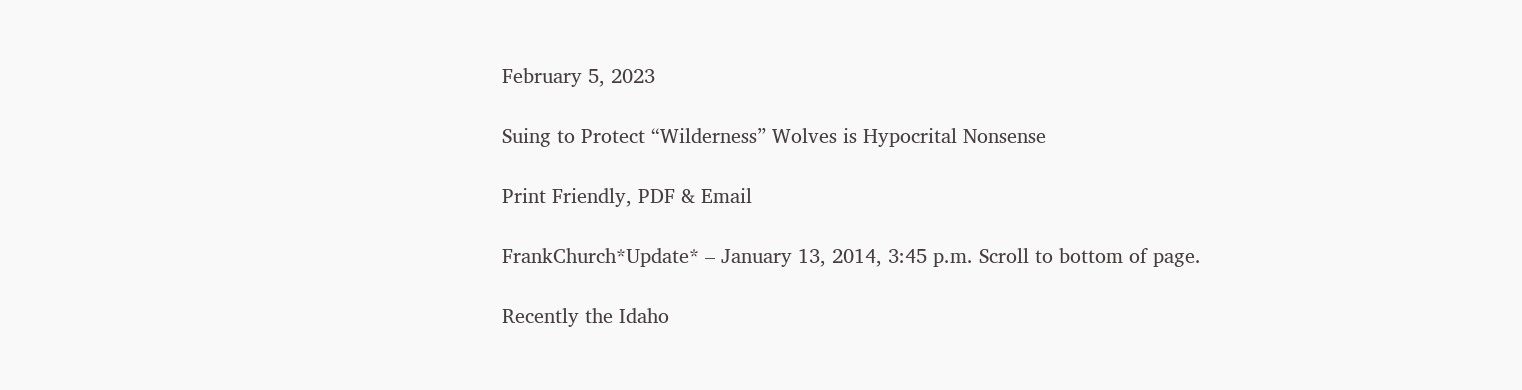February 5, 2023

Suing to Protect “Wilderness” Wolves is Hypocrital Nonsense

Print Friendly, PDF & Email

FrankChurch*Update* – January 13, 2014, 3:45 p.m. Scroll to bottom of page.

Recently the Idaho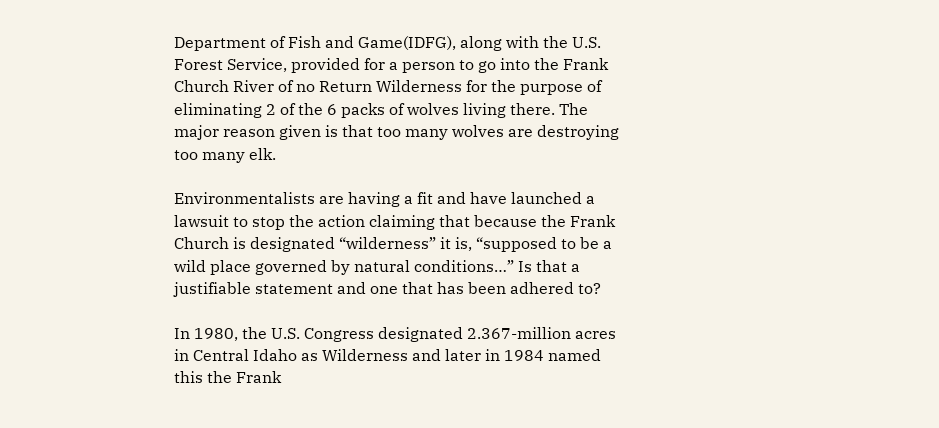Department of Fish and Game(IDFG), along with the U.S. Forest Service, provided for a person to go into the Frank Church River of no Return Wilderness for the purpose of eliminating 2 of the 6 packs of wolves living there. The major reason given is that too many wolves are destroying too many elk.

Environmentalists are having a fit and have launched a lawsuit to stop the action claiming that because the Frank Church is designated “wilderness” it is, “supposed to be a wild place governed by natural conditions…” Is that a justifiable statement and one that has been adhered to?

In 1980, the U.S. Congress designated 2.367-million acres in Central Idaho as Wilderness and later in 1984 named this the Frank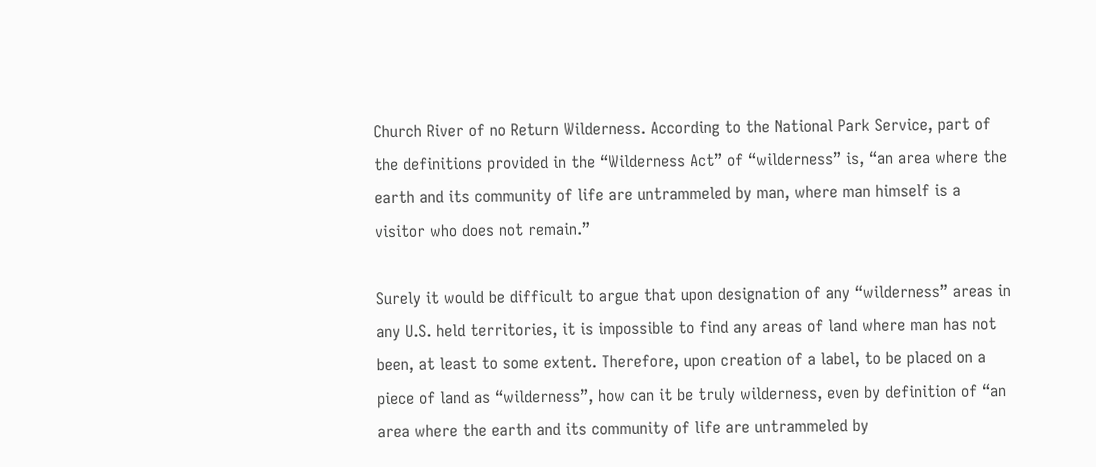Church River of no Return Wilderness. According to the National Park Service, part of the definitions provided in the “Wilderness Act” of “wilderness” is, “an area where the earth and its community of life are untrammeled by man, where man himself is a visitor who does not remain.”

Surely it would be difficult to argue that upon designation of any “wilderness” areas in any U.S. held territories, it is impossible to find any areas of land where man has not been, at least to some extent. Therefore, upon creation of a label, to be placed on a piece of land as “wilderness”, how can it be truly wilderness, even by definition of “an area where the earth and its community of life are untrammeled by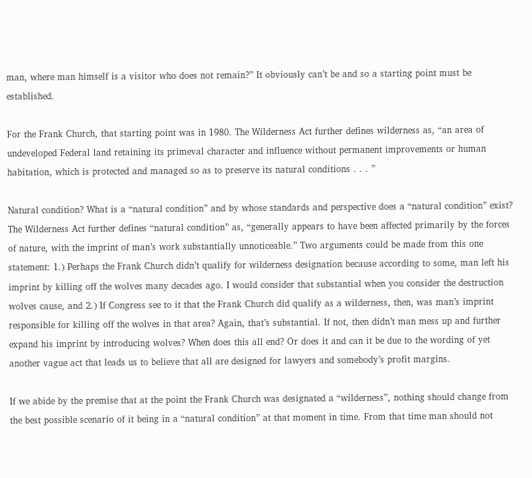man, where man himself is a visitor who does not remain?” It obviously can’t be and so a starting point must be established.

For the Frank Church, that starting point was in 1980. The Wilderness Act further defines wilderness as, “an area of undeveloped Federal land retaining its primeval character and influence without permanent improvements or human habitation, which is protected and managed so as to preserve its natural conditions . . . ”

Natural condition? What is a “natural condition” and by whose standards and perspective does a “natural condition” exist? The Wilderness Act further defines “natural condition” as, “generally appears to have been affected primarily by the forces of nature, with the imprint of man’s work substantially unnoticeable.” Two arguments could be made from this one statement: 1.) Perhaps the Frank Church didn’t qualify for wilderness designation because according to some, man left his imprint by killing off the wolves many decades ago. I would consider that substantial when you consider the destruction wolves cause, and 2.) If Congress see to it that the Frank Church did qualify as a wilderness, then, was man’s imprint responsible for killing off the wolves in that area? Again, that’s substantial. If not, then didn’t man mess up and further expand his imprint by introducing wolves? When does this all end? Or does it and can it be due to the wording of yet another vague act that leads us to believe that all are designed for lawyers and somebody’s profit margins.

If we abide by the premise that at the point the Frank Church was designated a “wilderness”, nothing should change from the best possible scenario of it being in a “natural condition” at that moment in time. From that time man should not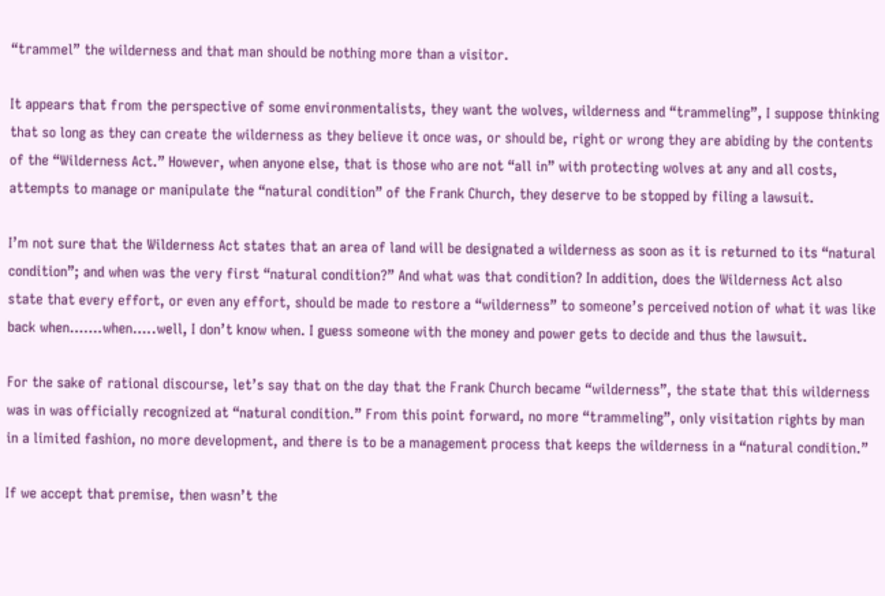“trammel” the wilderness and that man should be nothing more than a visitor.

It appears that from the perspective of some environmentalists, they want the wolves, wilderness and “trammeling”, I suppose thinking that so long as they can create the wilderness as they believe it once was, or should be, right or wrong they are abiding by the contents of the “Wilderness Act.” However, when anyone else, that is those who are not “all in” with protecting wolves at any and all costs, attempts to manage or manipulate the “natural condition” of the Frank Church, they deserve to be stopped by filing a lawsuit.

I’m not sure that the Wilderness Act states that an area of land will be designated a wilderness as soon as it is returned to its “natural condition”; and when was the very first “natural condition?” And what was that condition? In addition, does the Wilderness Act also state that every effort, or even any effort, should be made to restore a “wilderness” to someone’s perceived notion of what it was like back when…….when…..well, I don’t know when. I guess someone with the money and power gets to decide and thus the lawsuit.

For the sake of rational discourse, let’s say that on the day that the Frank Church became “wilderness”, the state that this wilderness was in was officially recognized at “natural condition.” From this point forward, no more “trammeling”, only visitation rights by man in a limited fashion, no more development, and there is to be a management process that keeps the wilderness in a “natural condition.”

If we accept that premise, then wasn’t the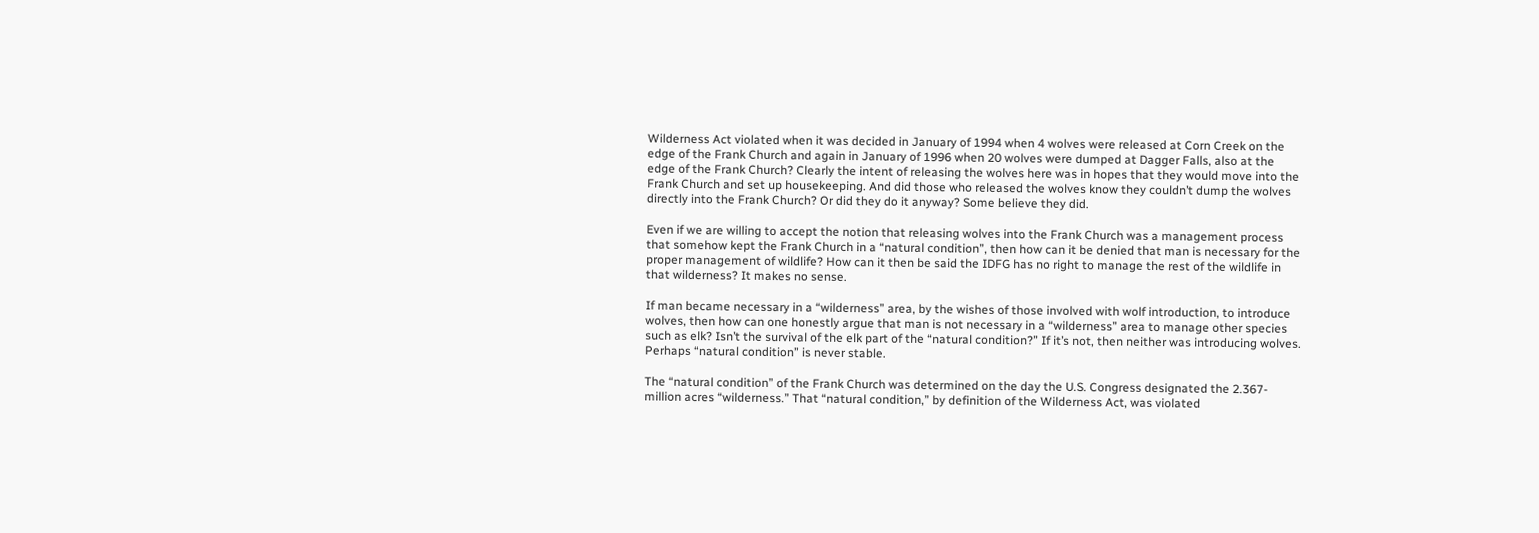Wilderness Act violated when it was decided in January of 1994 when 4 wolves were released at Corn Creek on the edge of the Frank Church and again in January of 1996 when 20 wolves were dumped at Dagger Falls, also at the edge of the Frank Church? Clearly the intent of releasing the wolves here was in hopes that they would move into the Frank Church and set up housekeeping. And did those who released the wolves know they couldn’t dump the wolves directly into the Frank Church? Or did they do it anyway? Some believe they did.

Even if we are willing to accept the notion that releasing wolves into the Frank Church was a management process that somehow kept the Frank Church in a “natural condition”, then how can it be denied that man is necessary for the proper management of wildlife? How can it then be said the IDFG has no right to manage the rest of the wildlife in that wilderness? It makes no sense.

If man became necessary in a “wilderness” area, by the wishes of those involved with wolf introduction, to introduce wolves, then how can one honestly argue that man is not necessary in a “wilderness” area to manage other species such as elk? Isn’t the survival of the elk part of the “natural condition?” If it’s not, then neither was introducing wolves. Perhaps “natural condition” is never stable.

The “natural condition” of the Frank Church was determined on the day the U.S. Congress designated the 2.367-million acres “wilderness.” That “natural condition,” by definition of the Wilderness Act, was violated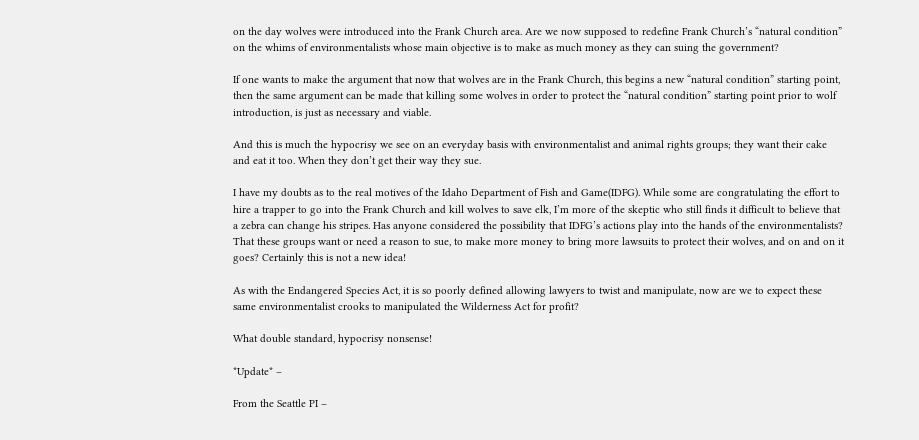on the day wolves were introduced into the Frank Church area. Are we now supposed to redefine Frank Church’s “natural condition” on the whims of environmentalists whose main objective is to make as much money as they can suing the government?

If one wants to make the argument that now that wolves are in the Frank Church, this begins a new “natural condition” starting point, then the same argument can be made that killing some wolves in order to protect the “natural condition” starting point prior to wolf introduction, is just as necessary and viable.

And this is much the hypocrisy we see on an everyday basis with environmentalist and animal rights groups; they want their cake and eat it too. When they don’t get their way they sue.

I have my doubts as to the real motives of the Idaho Department of Fish and Game(IDFG). While some are congratulating the effort to hire a trapper to go into the Frank Church and kill wolves to save elk, I’m more of the skeptic who still finds it difficult to believe that a zebra can change his stripes. Has anyone considered the possibility that IDFG’s actions play into the hands of the environmentalists? That these groups want or need a reason to sue, to make more money to bring more lawsuits to protect their wolves, and on and on it goes? Certainly this is not a new idea!

As with the Endangered Species Act, it is so poorly defined allowing lawyers to twist and manipulate, now are we to expect these same environmentalist crooks to manipulated the Wilderness Act for profit?

What double standard, hypocrisy nonsense!

*Update* –

From the Seattle PI –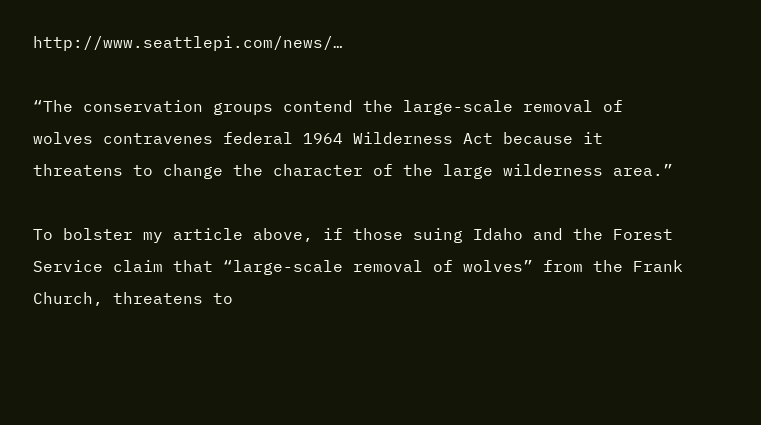http://www.seattlepi.com/news/…

“The conservation groups contend the large-scale removal of wolves contravenes federal 1964 Wilderness Act because it threatens to change the character of the large wilderness area.”

To bolster my article above, if those suing Idaho and the Forest Service claim that “large-scale removal of wolves” from the Frank Church, threatens to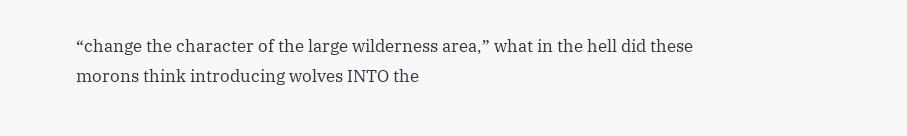“change the character of the large wilderness area,” what in the hell did these morons think introducing wolves INTO the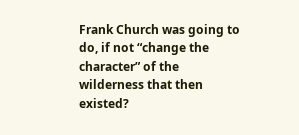Frank Church was going to do, if not “change the character” of the wilderness that then existed?